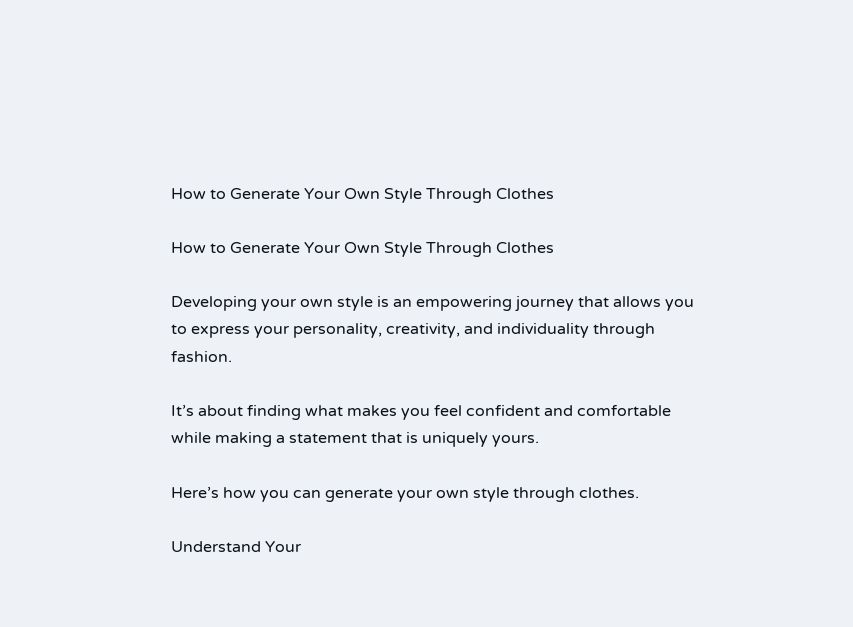How to Generate Your Own Style Through Clothes

How to Generate Your Own Style Through Clothes

Developing your own style is an empowering journey that allows you to express your personality, creativity, and individuality through fashion.

It’s about finding what makes you feel confident and comfortable while making a statement that is uniquely yours.

Here’s how you can generate your own style through clothes.

Understand Your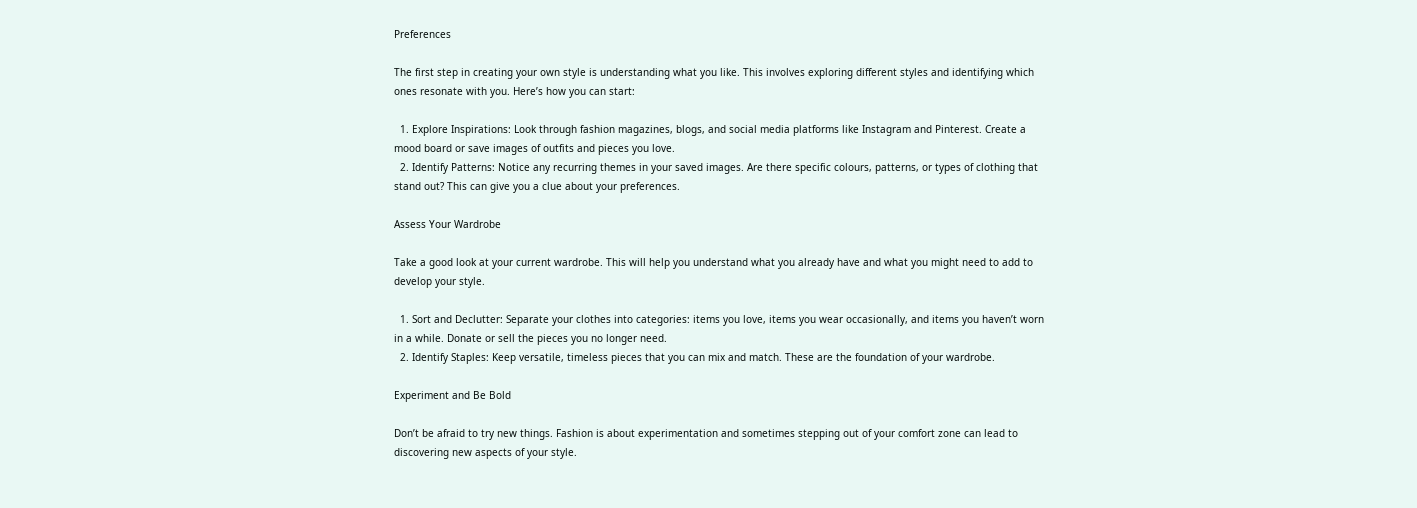Preferences

The first step in creating your own style is understanding what you like. This involves exploring different styles and identifying which ones resonate with you. Here’s how you can start:

  1. Explore Inspirations: Look through fashion magazines, blogs, and social media platforms like Instagram and Pinterest. Create a mood board or save images of outfits and pieces you love.
  2. Identify Patterns: Notice any recurring themes in your saved images. Are there specific colours, patterns, or types of clothing that stand out? This can give you a clue about your preferences.

Assess Your Wardrobe

Take a good look at your current wardrobe. This will help you understand what you already have and what you might need to add to develop your style.

  1. Sort and Declutter: Separate your clothes into categories: items you love, items you wear occasionally, and items you haven’t worn in a while. Donate or sell the pieces you no longer need.
  2. Identify Staples: Keep versatile, timeless pieces that you can mix and match. These are the foundation of your wardrobe.

Experiment and Be Bold

Don’t be afraid to try new things. Fashion is about experimentation and sometimes stepping out of your comfort zone can lead to discovering new aspects of your style.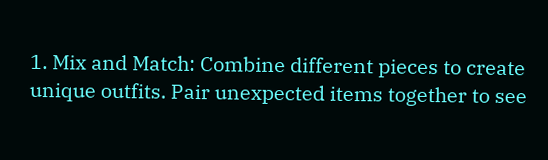1. Mix and Match: Combine different pieces to create unique outfits. Pair unexpected items together to see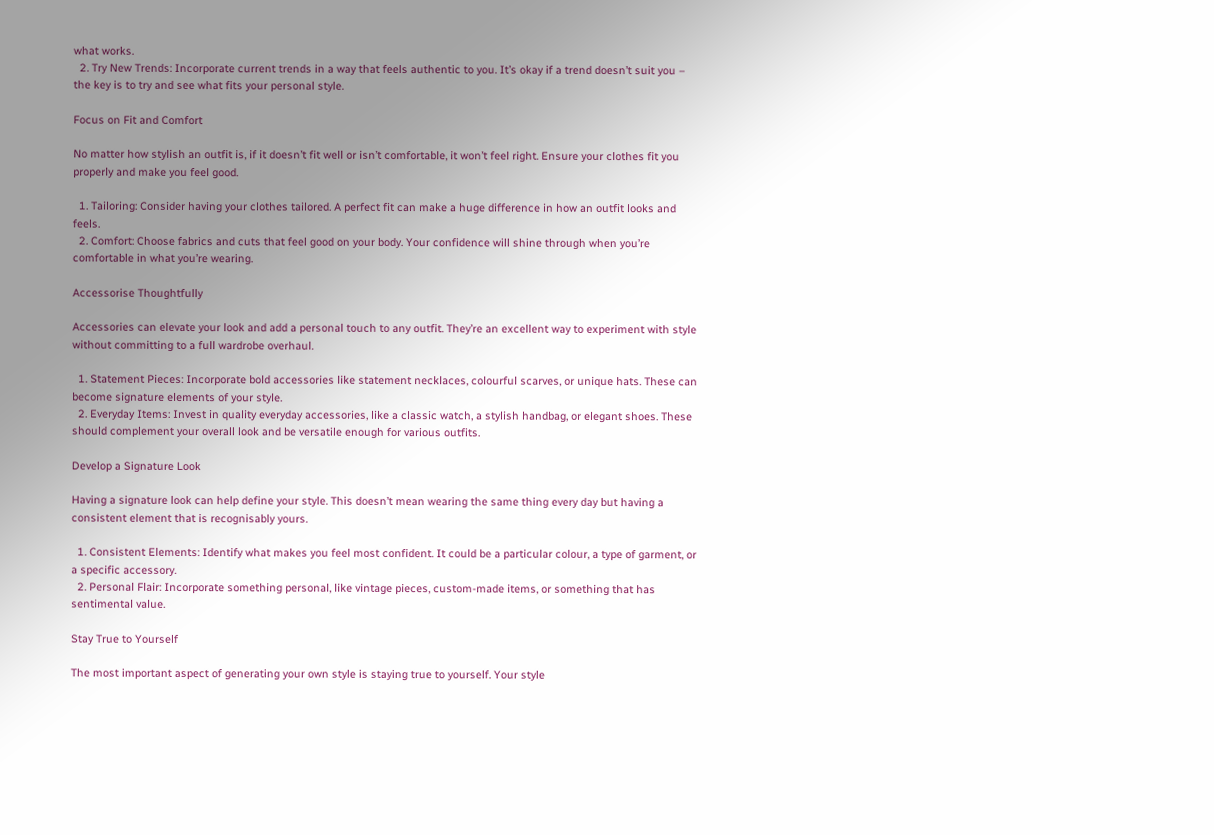what works.
  2. Try New Trends: Incorporate current trends in a way that feels authentic to you. It’s okay if a trend doesn’t suit you – the key is to try and see what fits your personal style.

Focus on Fit and Comfort

No matter how stylish an outfit is, if it doesn’t fit well or isn’t comfortable, it won’t feel right. Ensure your clothes fit you properly and make you feel good.

  1. Tailoring: Consider having your clothes tailored. A perfect fit can make a huge difference in how an outfit looks and feels.
  2. Comfort: Choose fabrics and cuts that feel good on your body. Your confidence will shine through when you’re comfortable in what you’re wearing.

Accessorise Thoughtfully

Accessories can elevate your look and add a personal touch to any outfit. They’re an excellent way to experiment with style without committing to a full wardrobe overhaul.

  1. Statement Pieces: Incorporate bold accessories like statement necklaces, colourful scarves, or unique hats. These can become signature elements of your style.
  2. Everyday Items: Invest in quality everyday accessories, like a classic watch, a stylish handbag, or elegant shoes. These should complement your overall look and be versatile enough for various outfits.

Develop a Signature Look

Having a signature look can help define your style. This doesn’t mean wearing the same thing every day but having a consistent element that is recognisably yours.

  1. Consistent Elements: Identify what makes you feel most confident. It could be a particular colour, a type of garment, or a specific accessory.
  2. Personal Flair: Incorporate something personal, like vintage pieces, custom-made items, or something that has sentimental value.

Stay True to Yourself

The most important aspect of generating your own style is staying true to yourself. Your style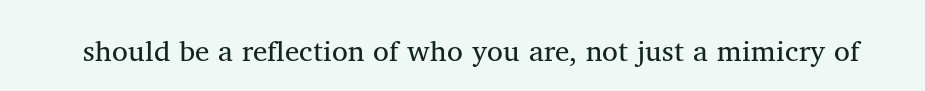should be a reflection of who you are, not just a mimicry of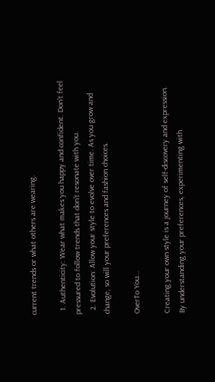current trends or what others are wearing.

  1. Authenticity: Wear what makes you happy and confident. Don’t feel pressured to follow trends that don’t resonate with you.
  2. Evolution: Allow your style to evolve over time. As you grow and change, so will your preferences and fashion choices.

OverTo You...

Creating your own style is a journey of self-discovery and expression. By understanding your preferences, experimenting with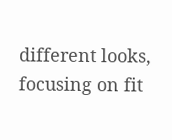different looks, focusing on fit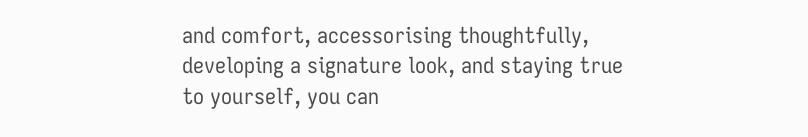and comfort, accessorising thoughtfully, developing a signature look, and staying true to yourself, you can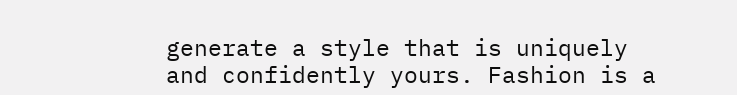generate a style that is uniquely and confidently yours. Fashion is a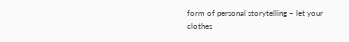form of personal storytelling – let your clothes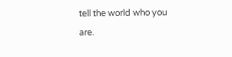tell the world who you are.